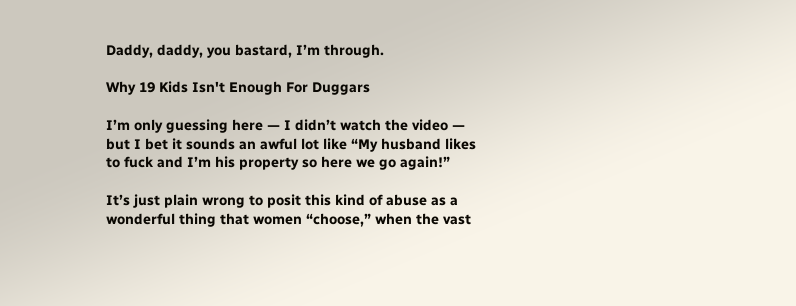Daddy, daddy, you bastard, I’m through.

Why 19 Kids Isn't Enough For Duggars

I’m only guessing here — I didn’t watch the video — but I bet it sounds an awful lot like “My husband likes to fuck and I’m his property so here we go again!”

It’s just plain wrong to posit this kind of abuse as a wonderful thing that women “choose,” when the vast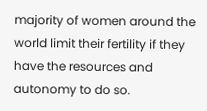majority of women around the world limit their fertility if they have the resources and autonomy to do so.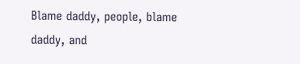Blame daddy, people, blame daddy, and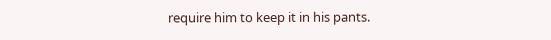require him to keep it in his pants.